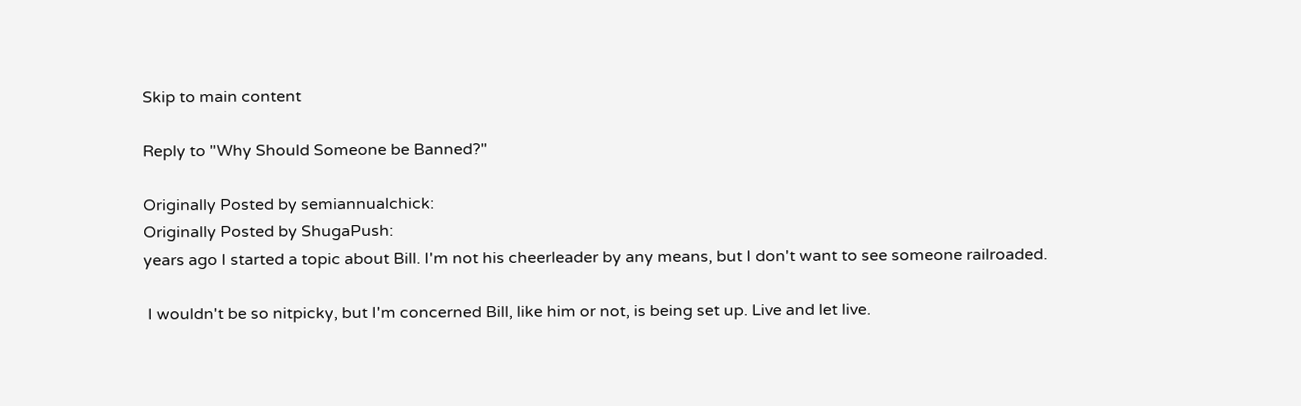Skip to main content

Reply to "Why Should Someone be Banned?"

Originally Posted by semiannualchick:
Originally Posted by ShugaPush:
years ago I started a topic about Bill. I'm not his cheerleader by any means, but I don't want to see someone railroaded.

 I wouldn't be so nitpicky, but I'm concerned Bill, like him or not, is being set up. Live and let live.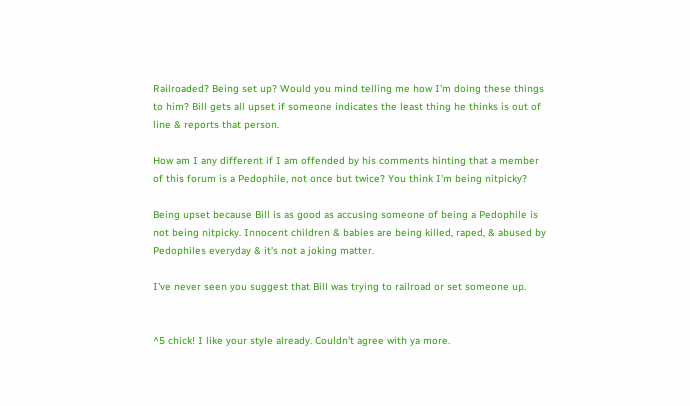Railroaded? Being set up? Would you mind telling me how I'm doing these things to him? Bill gets all upset if someone indicates the least thing he thinks is out of line & reports that person.

How am I any different if I am offended by his comments hinting that a member of this forum is a Pedophile, not once but twice? You think I'm being nitpicky?

Being upset because Bill is as good as accusing someone of being a Pedophile is not being nitpicky. Innocent children & babies are being killed, raped, & abused by Pedophiles everyday & it's not a joking matter.

I've never seen you suggest that Bill was trying to railroad or set someone up.


^5 chick! I like your style already. Couldn't agree with ya more.